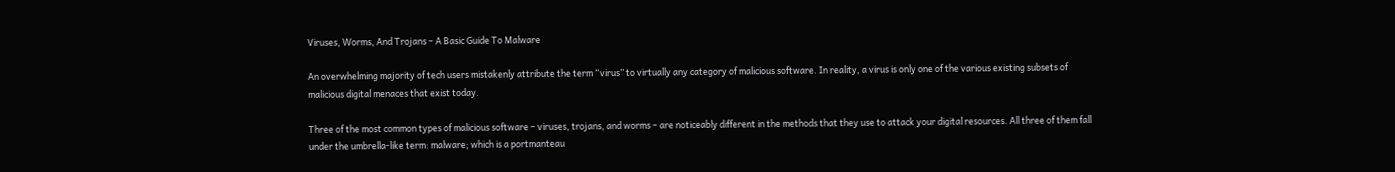Viruses, Worms, And Trojans – A Basic Guide To Malware

An overwhelming majority of tech users mistakenly attribute the term “virus” to virtually any category of malicious software. In reality, a virus is only one of the various existing subsets of malicious digital menaces that exist today.

Three of the most common types of malicious software – viruses, trojans, and worms – are noticeably different in the methods that they use to attack your digital resources. All three of them fall under the umbrella-like term: malware; which is a portmanteau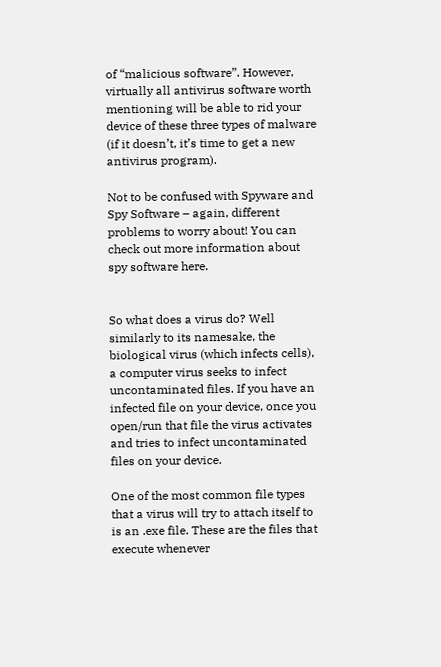of “malicious software”. However, virtually all antivirus software worth mentioning will be able to rid your device of these three types of malware (if it doesn’t, it’s time to get a new antivirus program).

Not to be confused with Spyware and Spy Software – again, different problems to worry about! You can check out more information about spy software here.


So what does a virus do? Well similarly to its namesake, the biological virus (which infects cells), a computer virus seeks to infect uncontaminated files. If you have an infected file on your device, once you open/run that file the virus activates and tries to infect uncontaminated files on your device.

One of the most common file types that a virus will try to attach itself to is an .exe file. These are the files that execute whenever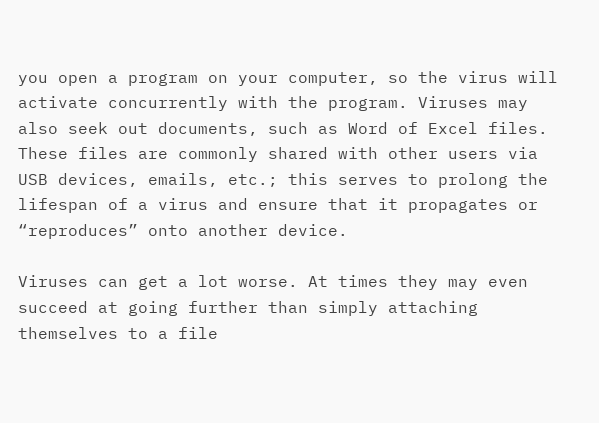you open a program on your computer, so the virus will activate concurrently with the program. Viruses may also seek out documents, such as Word of Excel files. These files are commonly shared with other users via USB devices, emails, etc.; this serves to prolong the lifespan of a virus and ensure that it propagates or “reproduces” onto another device.

Viruses can get a lot worse. At times they may even succeed at going further than simply attaching themselves to a file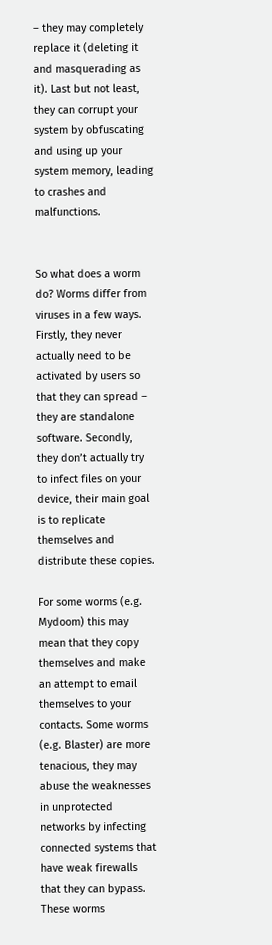– they may completely replace it (deleting it and masquerading as it). Last but not least, they can corrupt your system by obfuscating and using up your system memory, leading to crashes and malfunctions.


So what does a worm do? Worms differ from viruses in a few ways. Firstly, they never actually need to be activated by users so that they can spread – they are standalone software. Secondly, they don’t actually try to infect files on your device, their main goal is to replicate themselves and distribute these copies.

For some worms (e.g. Mydoom) this may mean that they copy themselves and make an attempt to email themselves to your contacts. Some worms (e.g. Blaster) are more tenacious, they may abuse the weaknesses in unprotected networks by infecting connected systems that have weak firewalls that they can bypass. These worms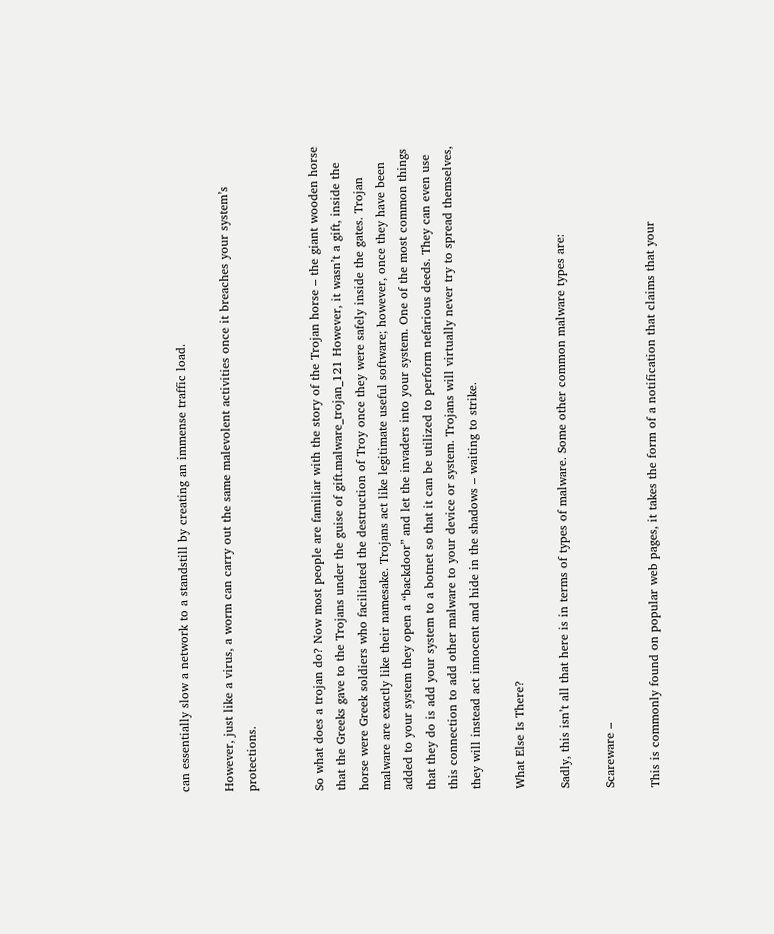can essentially slow a network to a standstill by creating an immense traffic load.

However, just like a virus, a worm can carry out the same malevolent activities once it breaches your system’s protections.


So what does a trojan do? Now most people are familiar with the story of the Trojan horse – the giant wooden horse that the Greeks gave to the Trojans under the guise of gift.malware_trojan_121 However, it wasn’t a gift, inside the horse were Greek soldiers who facilitated the destruction of Troy once they were safely inside the gates. Trojan malware are exactly like their namesake. Trojans act like legitimate useful software; however, once they have been added to your system they open a “backdoor” and let the invaders into your system. One of the most common things that they do is add your system to a botnet so that it can be utilized to perform nefarious deeds. They can even use this connection to add other malware to your device or system. Trojans will virtually never try to spread themselves, they will instead act innocent and hide in the shadows – waiting to strike.

What Else Is There?

Sadly, this isn’t all that here is in terms of types of malware. Some other common malware types are:

Scareware –

This is commonly found on popular web pages, it takes the form of a notification that claims that your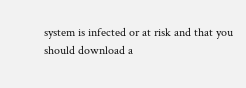system is infected or at risk and that you should download a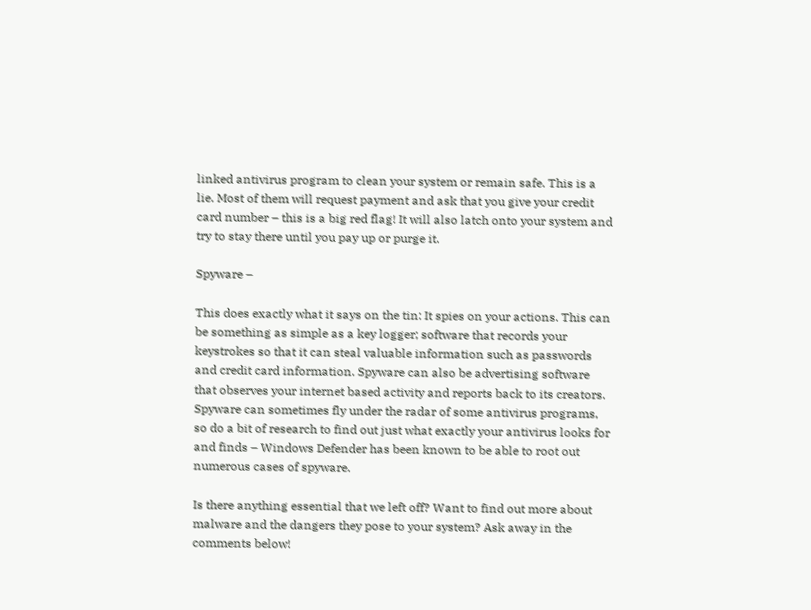linked antivirus program to clean your system or remain safe. This is a lie. Most of them will request payment and ask that you give your credit card number – this is a big red flag! It will also latch onto your system and try to stay there until you pay up or purge it.

Spyware –

This does exactly what it says on the tin: It spies on your actions. This can be something as simple as a key logger; software that records your keystrokes so that it can steal valuable information such as passwords and credit card information. Spyware can also be advertising software that observes your internet based activity and reports back to its creators. Spyware can sometimes fly under the radar of some antivirus programs, so do a bit of research to find out just what exactly your antivirus looks for and finds – Windows Defender has been known to be able to root out numerous cases of spyware.

Is there anything essential that we left off? Want to find out more about malware and the dangers they pose to your system? Ask away in the comments below!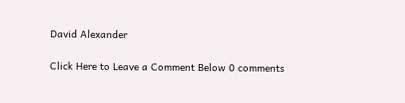David Alexander

Click Here to Leave a Comment Below 0 comments